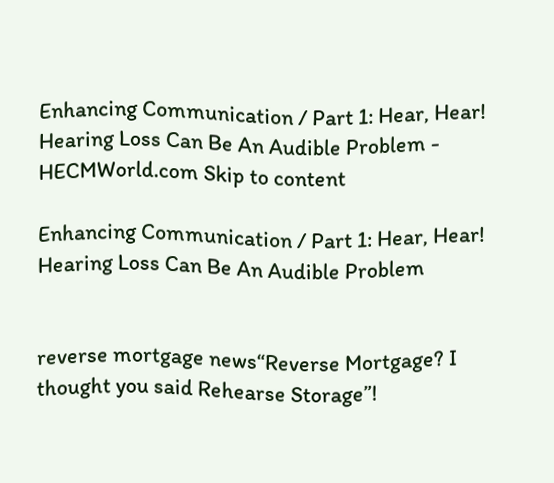Enhancing Communication / Part 1: Hear, Hear! Hearing Loss Can Be An Audible Problem - HECMWorld.com Skip to content

Enhancing Communication / Part 1: Hear, Hear! Hearing Loss Can Be An Audible Problem


reverse mortgage news“Reverse Mortgage? I thought you said Rehearse Storage”!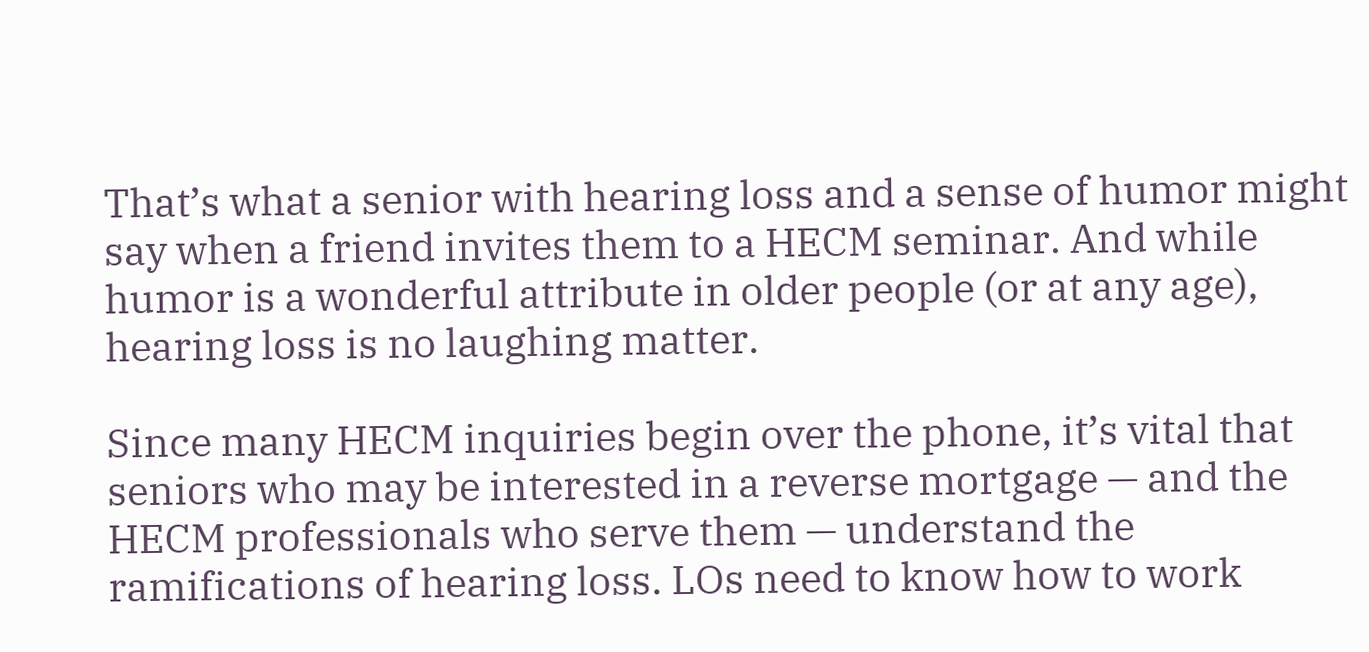That’s what a senior with hearing loss and a sense of humor might say when a friend invites them to a HECM seminar. And while humor is a wonderful attribute in older people (or at any age), hearing loss is no laughing matter.

Since many HECM inquiries begin over the phone, it’s vital that seniors who may be interested in a reverse mortgage — and the HECM professionals who serve them — understand the ramifications of hearing loss. LOs need to know how to work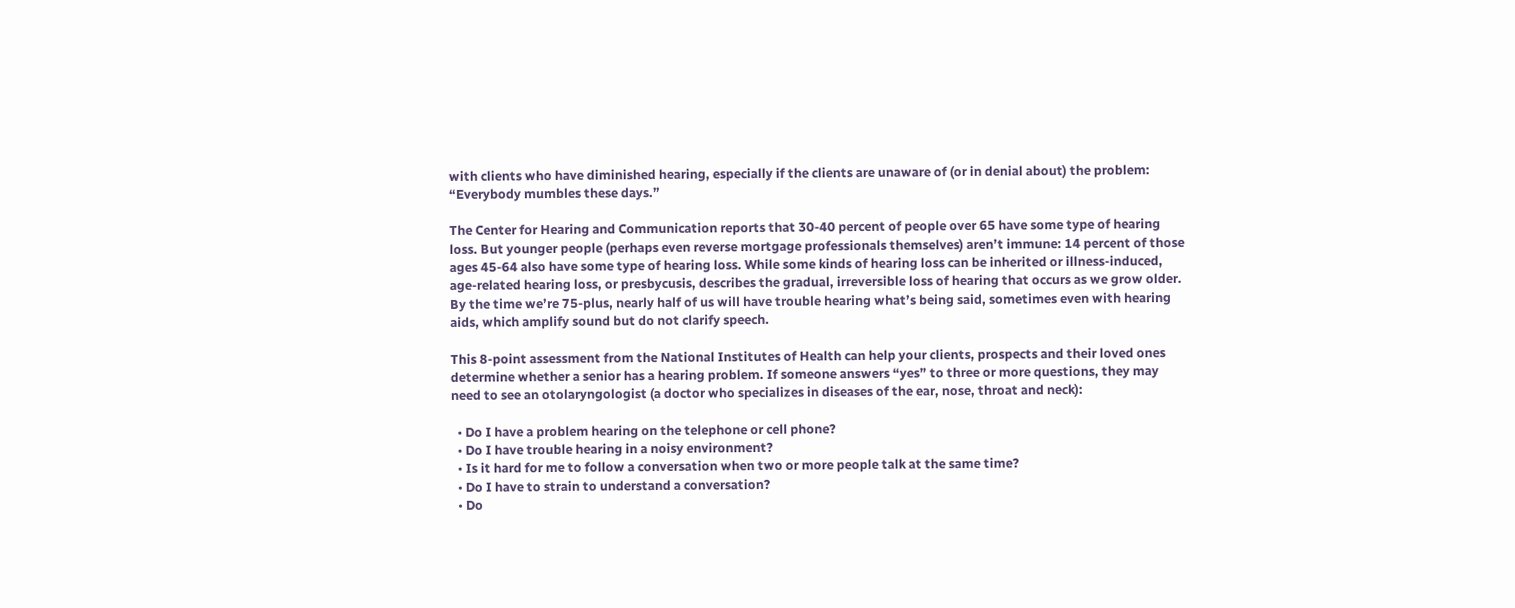with clients who have diminished hearing, especially if the clients are unaware of (or in denial about) the problem: “Everybody mumbles these days.”

The Center for Hearing and Communication reports that 30-40 percent of people over 65 have some type of hearing loss. But younger people (perhaps even reverse mortgage professionals themselves) aren’t immune: 14 percent of those ages 45-64 also have some type of hearing loss. While some kinds of hearing loss can be inherited or illness-induced, age-related hearing loss, or presbycusis, describes the gradual, irreversible loss of hearing that occurs as we grow older. By the time we’re 75-plus, nearly half of us will have trouble hearing what’s being said, sometimes even with hearing aids, which amplify sound but do not clarify speech.

This 8-point assessment from the National Institutes of Health can help your clients, prospects and their loved ones determine whether a senior has a hearing problem. If someone answers “yes” to three or more questions, they may need to see an otolaryngologist (a doctor who specializes in diseases of the ear, nose, throat and neck):

  • Do I have a problem hearing on the telephone or cell phone?
  • Do I have trouble hearing in a noisy environment?
  • Is it hard for me to follow a conversation when two or more people talk at the same time?
  • Do I have to strain to understand a conversation?
  • Do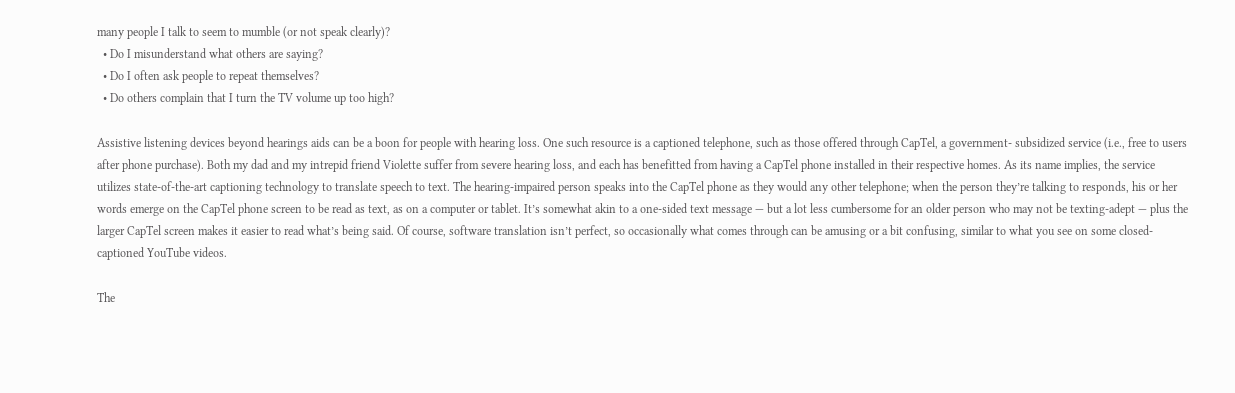many people I talk to seem to mumble (or not speak clearly)?
  • Do I misunderstand what others are saying?
  • Do I often ask people to repeat themselves?
  • Do others complain that I turn the TV volume up too high?

Assistive listening devices beyond hearings aids can be a boon for people with hearing loss. One such resource is a captioned telephone, such as those offered through CapTel, a government- subsidized service (i.e., free to users after phone purchase). Both my dad and my intrepid friend Violette suffer from severe hearing loss, and each has benefitted from having a CapTel phone installed in their respective homes. As its name implies, the service utilizes state-of-the-art captioning technology to translate speech to text. The hearing-impaired person speaks into the CapTel phone as they would any other telephone; when the person they’re talking to responds, his or her words emerge on the CapTel phone screen to be read as text, as on a computer or tablet. It’s somewhat akin to a one-sided text message — but a lot less cumbersome for an older person who may not be texting-adept — plus the larger CapTel screen makes it easier to read what’s being said. Of course, software translation isn’t perfect, so occasionally what comes through can be amusing or a bit confusing, similar to what you see on some closed-captioned YouTube videos.

The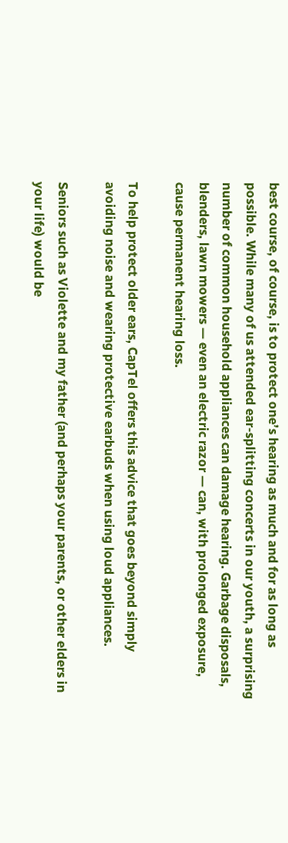best course, of course, is to protect one’s hearing as much and for as long as possible. While many of us attended ear-splitting concerts in our youth, a surprising number of common household appliances can damage hearing. Garbage disposals, blenders, lawn mowers — even an electric razor — can, with prolonged exposure, cause permanent hearing loss.

To help protect older ears, CapTel offers this advice that goes beyond simply avoiding noise and wearing protective earbuds when using loud appliances.

Seniors such as Violette and my father (and perhaps your parents, or other elders in your life) would be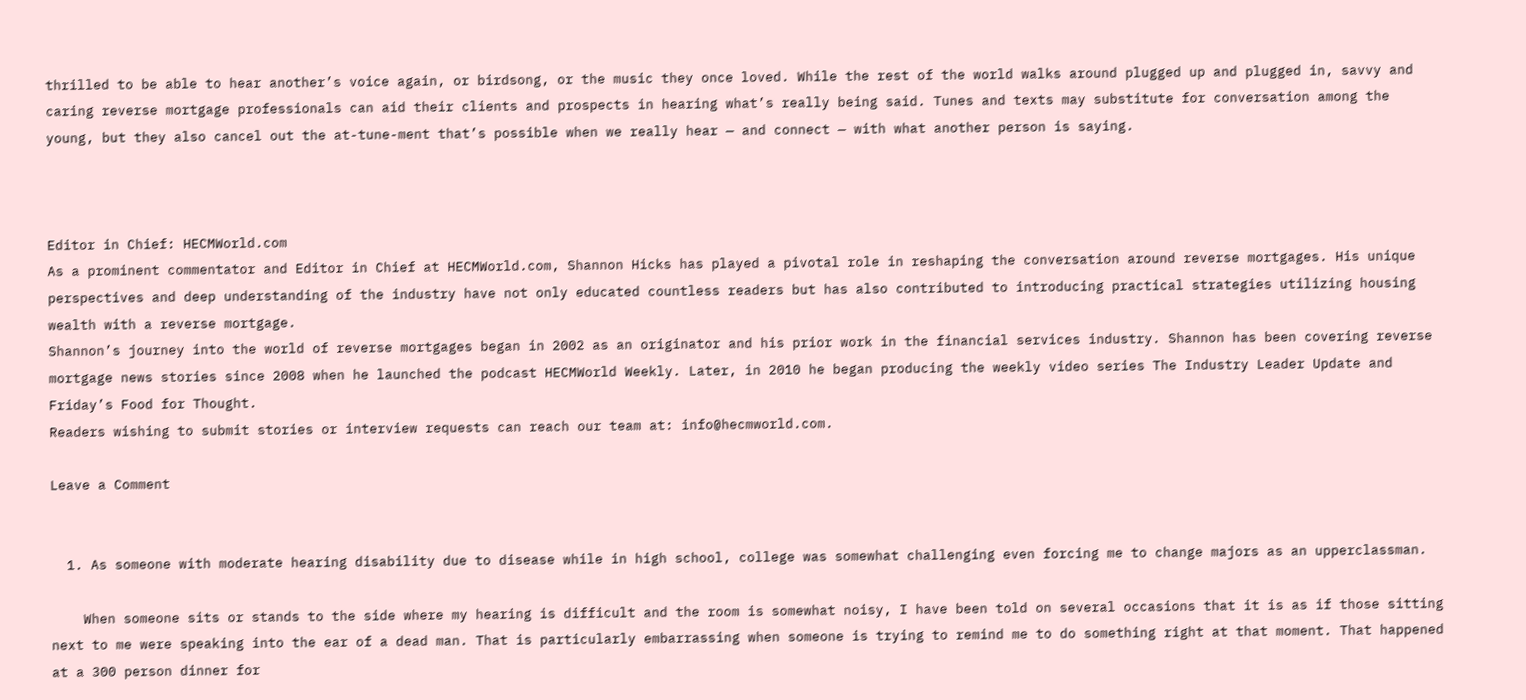thrilled to be able to hear another’s voice again, or birdsong, or the music they once loved. While the rest of the world walks around plugged up and plugged in, savvy and caring reverse mortgage professionals can aid their clients and prospects in hearing what’s really being said. Tunes and texts may substitute for conversation among the young, but they also cancel out the at-tune-ment that’s possible when we really hear — and connect — with what another person is saying.



Editor in Chief: HECMWorld.com
As a prominent commentator and Editor in Chief at HECMWorld.com, Shannon Hicks has played a pivotal role in reshaping the conversation around reverse mortgages. His unique perspectives and deep understanding of the industry have not only educated countless readers but has also contributed to introducing practical strategies utilizing housing wealth with a reverse mortgage.
Shannon’s journey into the world of reverse mortgages began in 2002 as an originator and his prior work in the financial services industry. Shannon has been covering reverse mortgage news stories since 2008 when he launched the podcast HECMWorld Weekly. Later, in 2010 he began producing the weekly video series The Industry Leader Update and Friday’s Food for Thought.
Readers wishing to submit stories or interview requests can reach our team at: info@hecmworld.com.

Leave a Comment


  1. As someone with moderate hearing disability due to disease while in high school, college was somewhat challenging even forcing me to change majors as an upperclassman.

    When someone sits or stands to the side where my hearing is difficult and the room is somewhat noisy, I have been told on several occasions that it is as if those sitting next to me were speaking into the ear of a dead man. That is particularly embarrassing when someone is trying to remind me to do something right at that moment. That happened at a 300 person dinner for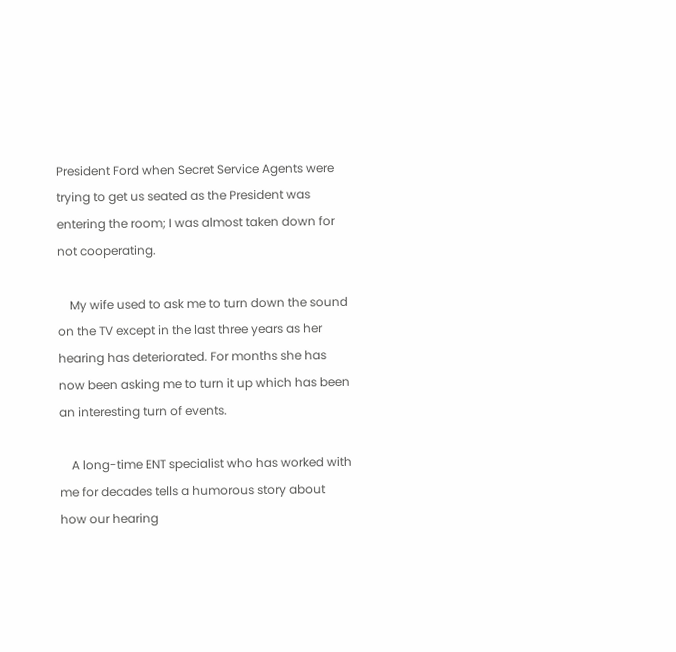President Ford when Secret Service Agents were trying to get us seated as the President was entering the room; I was almost taken down for not cooperating.

    My wife used to ask me to turn down the sound on the TV except in the last three years as her hearing has deteriorated. For months she has now been asking me to turn it up which has been an interesting turn of events.

    A long-time ENT specialist who has worked with me for decades tells a humorous story about how our hearing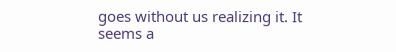goes without us realizing it. It seems a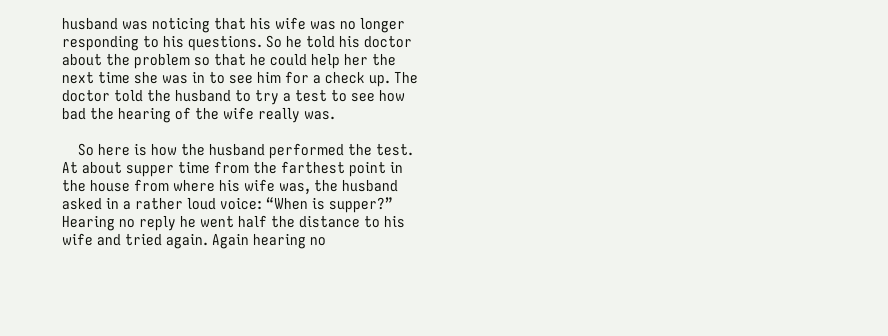husband was noticing that his wife was no longer responding to his questions. So he told his doctor about the problem so that he could help her the next time she was in to see him for a check up. The doctor told the husband to try a test to see how bad the hearing of the wife really was.

    So here is how the husband performed the test. At about supper time from the farthest point in the house from where his wife was, the husband asked in a rather loud voice: “When is supper?” Hearing no reply he went half the distance to his wife and tried again. Again hearing no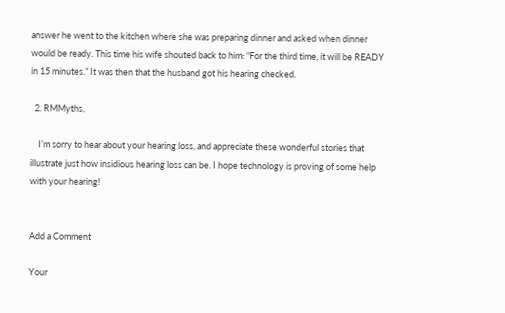answer he went to the kitchen where she was preparing dinner and asked when dinner would be ready. This time his wife shouted back to him: “For the third time, it will be READY in 15 minutes.” It was then that the husband got his hearing checked.

  2. RMMyths,

    I’m sorry to hear about your hearing loss, and appreciate these wonderful stories that illustrate just how insidious hearing loss can be. I hope technology is proving of some help with your hearing!


Add a Comment

Your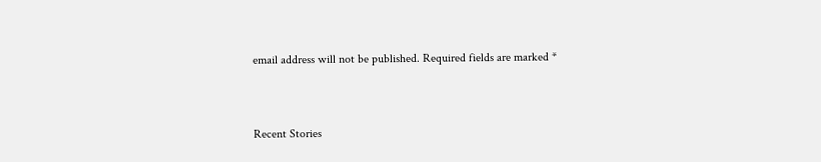email address will not be published. Required fields are marked *


Recent Stories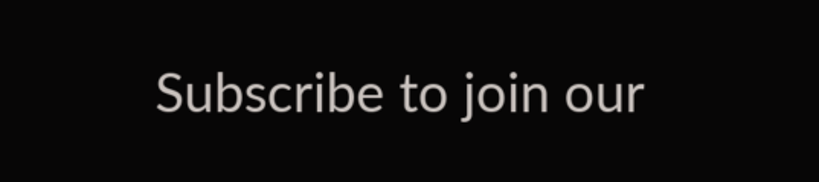Subscribe to join our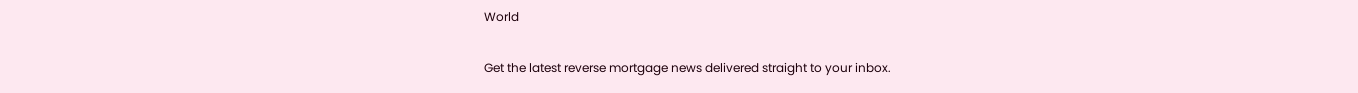World

Get the latest reverse mortgage news delivered straight to your inbox.